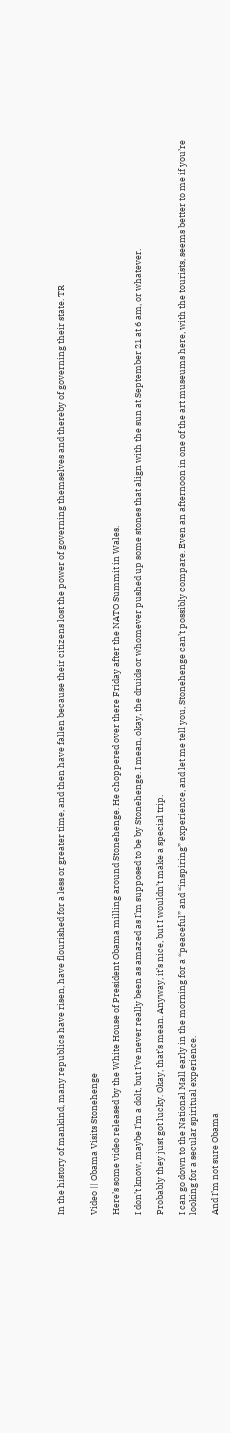In the history of mankind, many republics have risen, have flourished for a less or greater time, and then have fallen because their citizens lost the power of governing themselves and thereby of governing their state. TR


Video || Obama Visits Stonehenge

Here’s some video released by the White House of President Obama milling around Stonehenge. He choppered over there Friday after the NATO Summit in Wales.

I don’t know, maybe I’m a dolt, but I’ve never really been as amazed as I’m supposed to be by Stonehenge. I mean, okay, the druids or whomever pushed up some stones that align with the sun at September 21 at 6 am, or whatever.

Probably they just got lucky. Okay, that’s mean. Anyway, it’s nice, but I wouldn’t make a special trip.

I can go down to the National Mall early in the morning for a “peaceful” and “inspiring” experience, and let me tell you, Stonehenge can’t possibly compare. Even an afternoon in one of the art museums here, with the tourists, seems better to me if you’re looking for a secular spiritual experience.

And I’m not sure Obama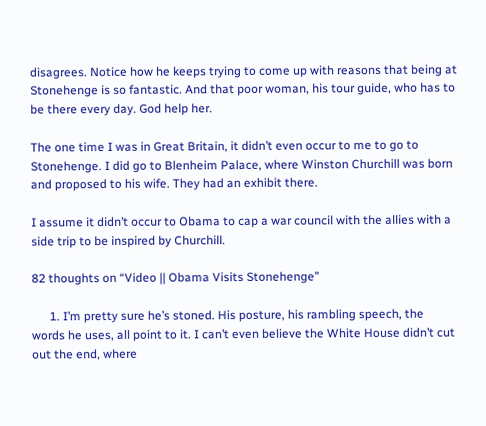disagrees. Notice how he keeps trying to come up with reasons that being at Stonehenge is so fantastic. And that poor woman, his tour guide, who has to be there every day. God help her.

The one time I was in Great Britain, it didn’t even occur to me to go to Stonehenge. I did go to Blenheim Palace, where Winston Churchill was born and proposed to his wife. They had an exhibit there.

I assume it didn’t occur to Obama to cap a war council with the allies with a side trip to be inspired by Churchill.

82 thoughts on “Video || Obama Visits Stonehenge”

      1. I’m pretty sure he’s stoned. His posture, his rambling speech, the words he uses, all point to it. I can’t even believe the White House didn’t cut out the end, where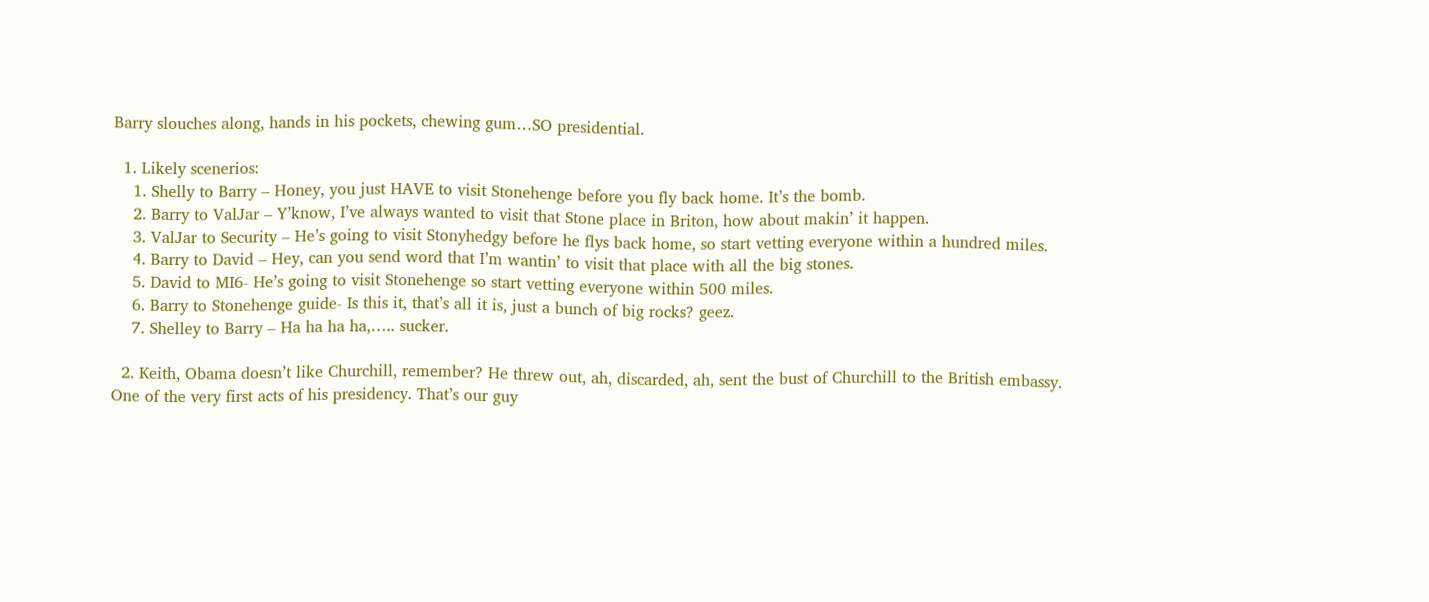Barry slouches along, hands in his pockets, chewing gum…SO presidential.

  1. Likely scenerios:
    1. Shelly to Barry – Honey, you just HAVE to visit Stonehenge before you fly back home. It’s the bomb.
    2. Barry to ValJar – Y’know, I’ve always wanted to visit that Stone place in Briton, how about makin’ it happen.
    3. ValJar to Security – He’s going to visit Stonyhedgy before he flys back home, so start vetting everyone within a hundred miles.
    4. Barry to David – Hey, can you send word that I’m wantin’ to visit that place with all the big stones.
    5. David to MI6- He’s going to visit Stonehenge so start vetting everyone within 500 miles.
    6. Barry to Stonehenge guide- Is this it, that’s all it is, just a bunch of big rocks? geez.
    7. Shelley to Barry – Ha ha ha ha,….. sucker.

  2. Keith, Obama doesn’t like Churchill, remember? He threw out, ah, discarded, ah, sent the bust of Churchill to the British embassy. One of the very first acts of his presidency. That’s our guy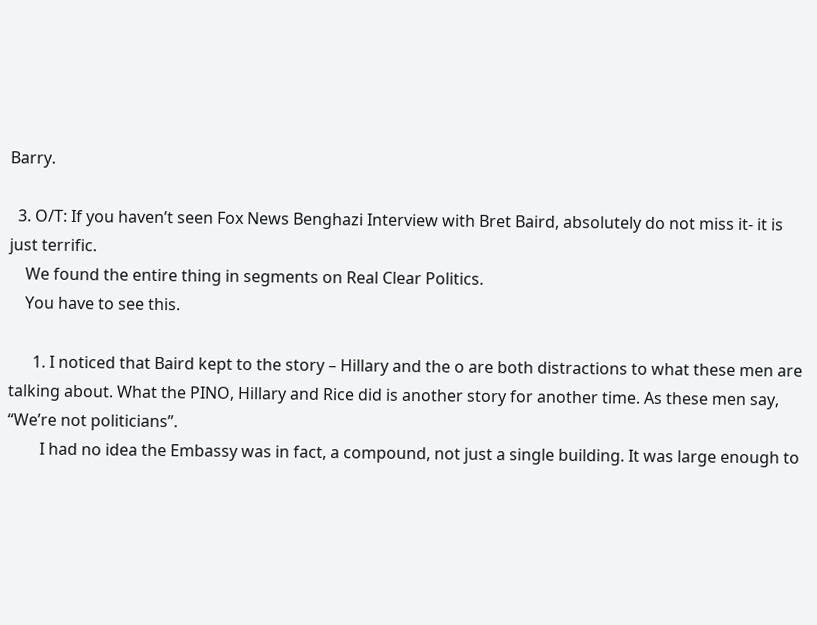Barry.

  3. O/T: If you haven’t seen Fox News Benghazi Interview with Bret Baird, absolutely do not miss it- it is just terrific.
    We found the entire thing in segments on Real Clear Politics.
    You have to see this.

      1. I noticed that Baird kept to the story – Hillary and the o are both distractions to what these men are talking about. What the PINO, Hillary and Rice did is another story for another time. As these men say, “We’re not politicians”.
        I had no idea the Embassy was in fact, a compound, not just a single building. It was large enough to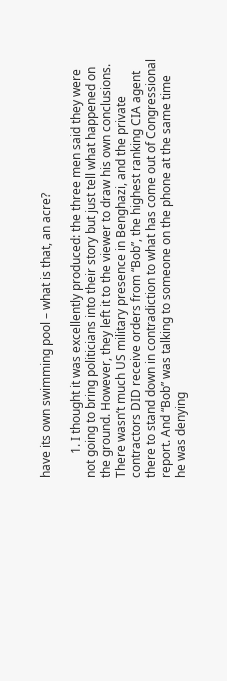have its own swimming pool – what is that, an acre?

        1. I thought it was excellently produced: the three men said they were not going to bring politicians into their story but just tell what happened on the ground. However, they left it to the viewer to draw his own conclusions. There wasn’t much US military presence in Benghazi, and the private contractors DID receive orders from “Bob”, the highest ranking CIA agent there to stand down in contradiction to what has come out of Congressional report. And “Bob” was talking to someone on the phone at the same time he was denying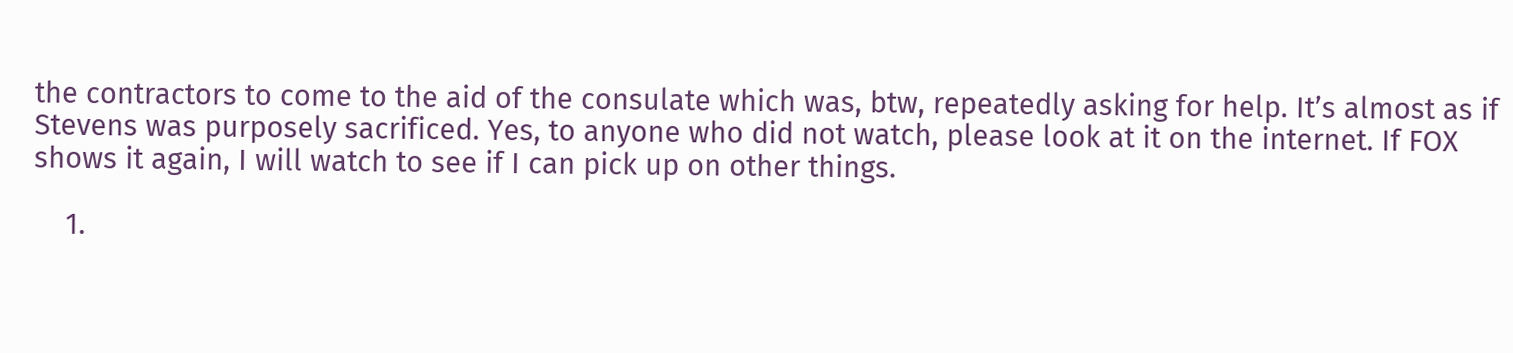the contractors to come to the aid of the consulate which was, btw, repeatedly asking for help. It’s almost as if Stevens was purposely sacrificed. Yes, to anyone who did not watch, please look at it on the internet. If FOX shows it again, I will watch to see if I can pick up on other things.

    1.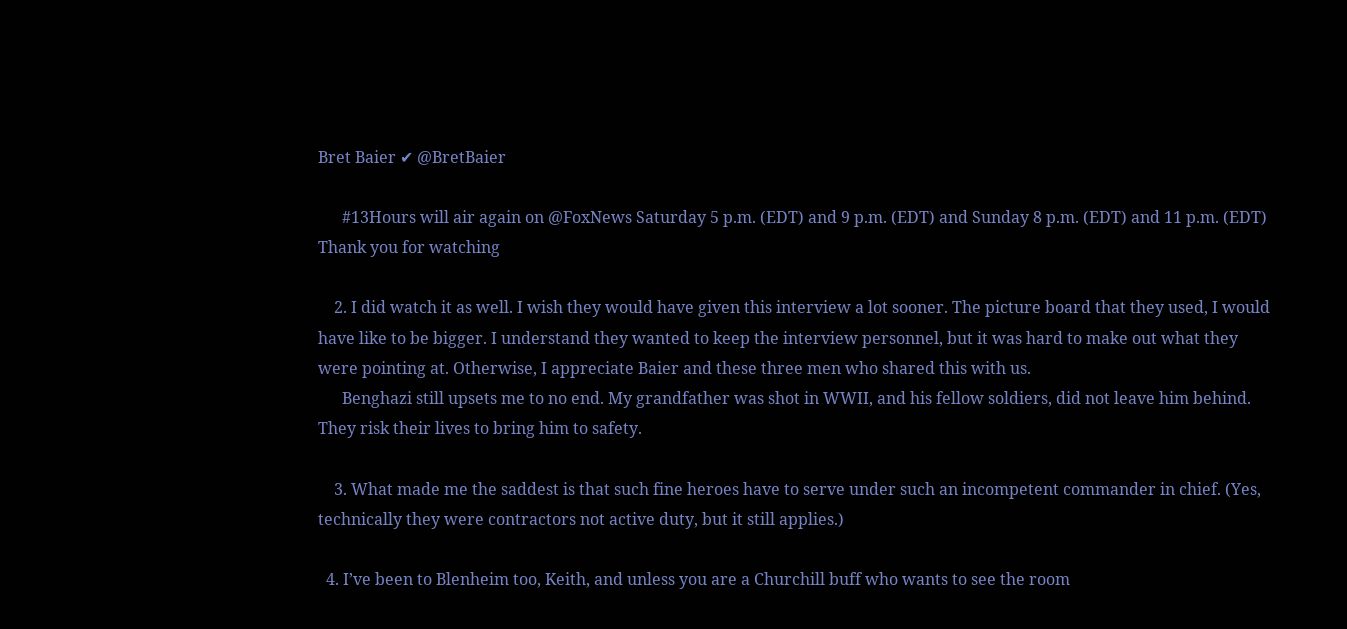Bret Baier ✔ @BretBaier

      #13Hours will air again on @FoxNews Saturday 5 p.m. (EDT) and 9 p.m. (EDT) and Sunday 8 p.m. (EDT) and 11 p.m. (EDT) Thank you for watching

    2. I did watch it as well. I wish they would have given this interview a lot sooner. The picture board that they used, I would have like to be bigger. I understand they wanted to keep the interview personnel, but it was hard to make out what they were pointing at. Otherwise, I appreciate Baier and these three men who shared this with us.
      Benghazi still upsets me to no end. My grandfather was shot in WWII, and his fellow soldiers, did not leave him behind. They risk their lives to bring him to safety.

    3. What made me the saddest is that such fine heroes have to serve under such an incompetent commander in chief. (Yes, technically they were contractors not active duty, but it still applies.)

  4. I’ve been to Blenheim too, Keith, and unless you are a Churchill buff who wants to see the room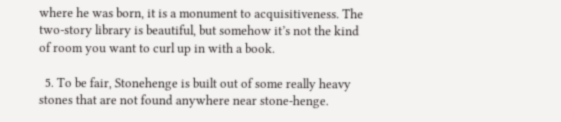where he was born, it is a monument to acquisitiveness. The two-story library is beautiful, but somehow it’s not the kind of room you want to curl up in with a book.

  5. To be fair, Stonehenge is built out of some really heavy stones that are not found anywhere near stone-henge.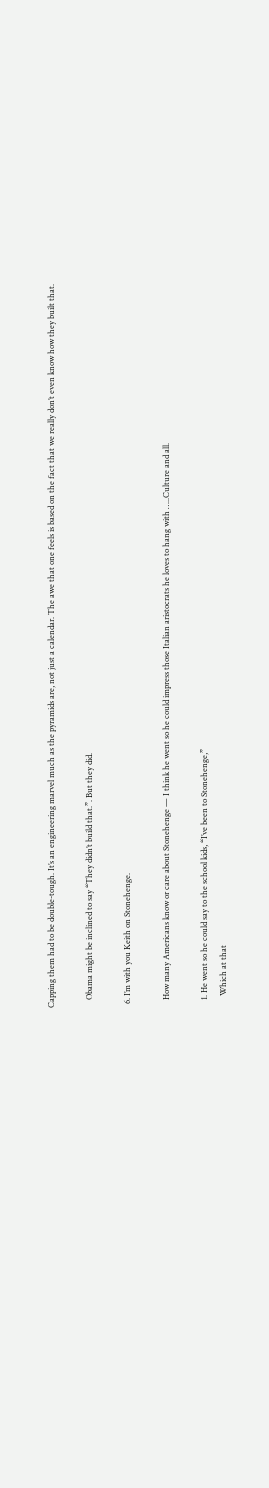Capping them had to be double-tough. It’s an engineering marvel much as the pyramids are, not just a calendar. The awe that one feels is based on the fact that we really don’t even know how they built that.

    Obama might be inclined to say “They didn’t build that.”. But they did.

  6. I’m with you Keith on Stonehenge.

    How many Americans know or care about Stonehenge — I think he went so he could impress those Italian aristocrats he loves to hang with …..Culture and all.

    1. He went so he could say to the school kids, “I’ve been to Stonehenge,”
      Which at that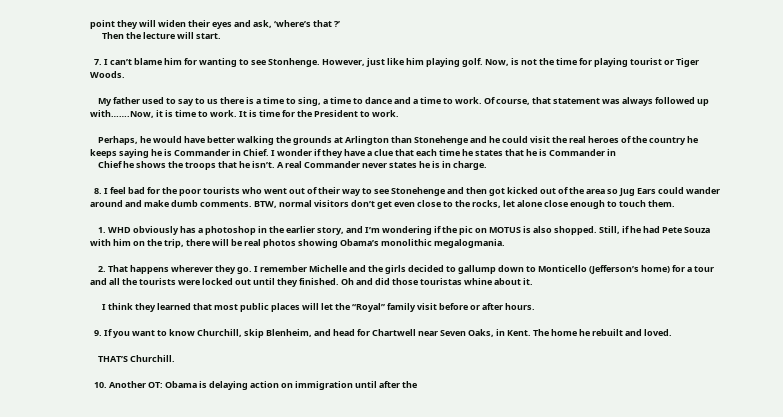point they will widen their eyes and ask, ‘where’s that ?’
      Then the lecture will start.

  7. I can’t blame him for wanting to see Stonhenge. However, just like him playing golf. Now, is not the time for playing tourist or Tiger Woods.

    My father used to say to us there is a time to sing, a time to dance and a time to work. Of course, that statement was always followed up with…….Now, it is time to work. It is time for the President to work.

    Perhaps, he would have better walking the grounds at Arlington than Stonehenge and he could visit the real heroes of the country he keeps saying he is Commander in Chief. I wonder if they have a clue that each time he states that he is Commander in
    Chief he shows the troops that he isn’t. A real Commander never states he is in charge.

  8. I feel bad for the poor tourists who went out of their way to see Stonehenge and then got kicked out of the area so Jug Ears could wander around and make dumb comments. BTW, normal visitors don’t get even close to the rocks, let alone close enough to touch them.

    1. WHD obviously has a photoshop in the earlier story, and I’m wondering if the pic on MOTUS is also shopped. Still, if he had Pete Souza with him on the trip, there will be real photos showing Obama’s monolithic megalogmania.

    2. That happens wherever they go. I remember Michelle and the girls decided to gallump down to Monticello (Jefferson’s home) for a tour and all the tourists were locked out until they finished. Oh and did those touristas whine about it.

      I think they learned that most public places will let the “Royal” family visit before or after hours.

  9. If you want to know Churchill, skip Blenheim, and head for Chartwell near Seven Oaks, in Kent. The home he rebuilt and loved.

    THAT’S Churchill.

  10. Another OT: Obama is delaying action on immigration until after the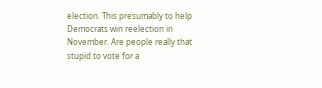election. This presumably to help Democrats win reelection in November. Are people really that stupid to vote for a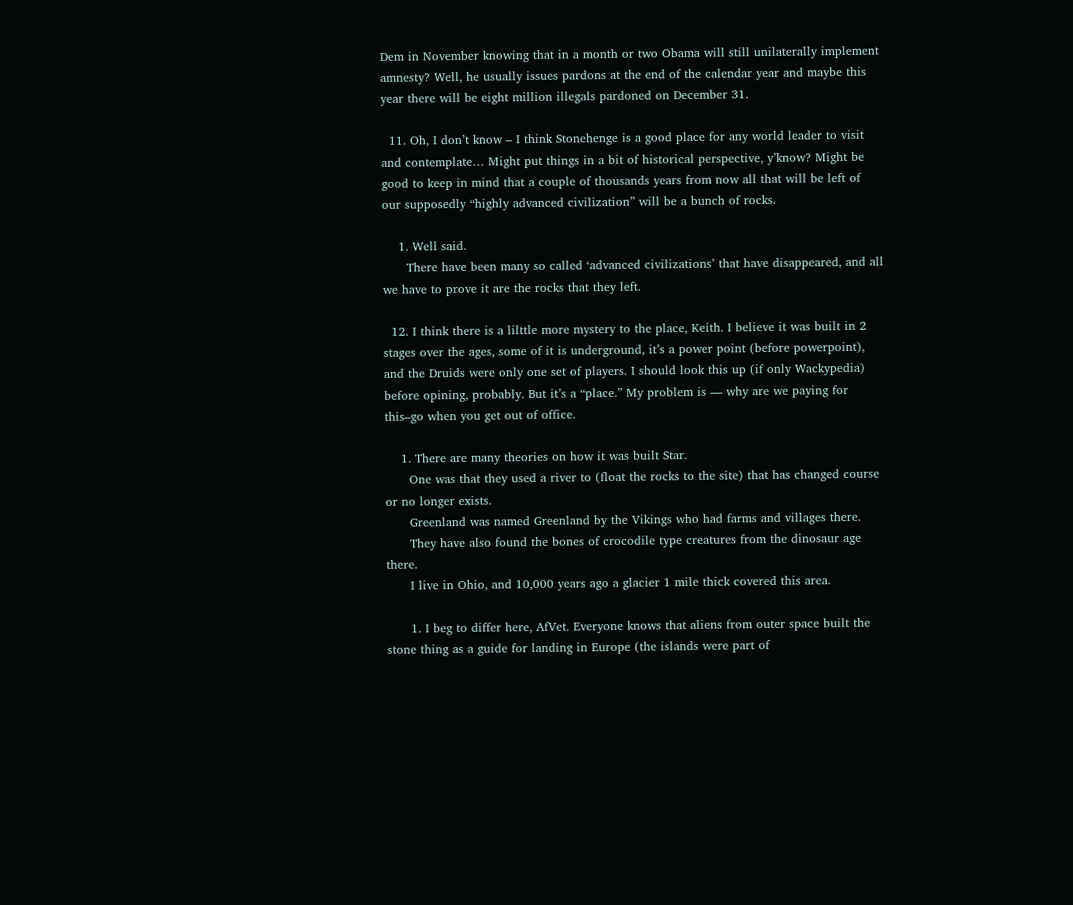Dem in November knowing that in a month or two Obama will still unilaterally implement amnesty? Well, he usually issues pardons at the end of the calendar year and maybe this year there will be eight million illegals pardoned on December 31.

  11. Oh, I don’t know – I think Stonehenge is a good place for any world leader to visit and contemplate… Might put things in a bit of historical perspective, y’know? Might be good to keep in mind that a couple of thousands years from now all that will be left of our supposedly “highly advanced civilization” will be a bunch of rocks.

    1. Well said.
      There have been many so called ‘advanced civilizations’ that have disappeared, and all we have to prove it are the rocks that they left.

  12. I think there is a lilttle more mystery to the place, Keith. I believe it was built in 2 stages over the ages, some of it is underground, it’s a power point (before powerpoint), and the Druids were only one set of players. I should look this up (if only Wackypedia) before opining, probably. But it’s a “place.” My problem is — why are we paying for this–go when you get out of office.

    1. There are many theories on how it was built Star.
      One was that they used a river to (float the rocks to the site) that has changed course or no longer exists.
      Greenland was named Greenland by the Vikings who had farms and villages there.
      They have also found the bones of crocodile type creatures from the dinosaur age there.
      I live in Ohio, and 10,000 years ago a glacier 1 mile thick covered this area.

      1. I beg to differ here, AfVet. Everyone knows that aliens from outer space built the stone thing as a guide for landing in Europe (the islands were part of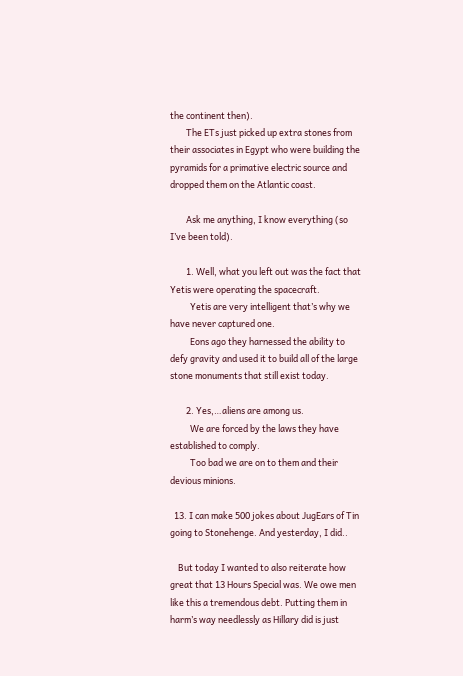the continent then).
        The ETs just picked up extra stones from their associates in Egypt who were building the pyramids for a primative electric source and dropped them on the Atlantic coast.

        Ask me anything, I know everything (so I’ve been told).

        1. Well, what you left out was the fact that Yetis were operating the spacecraft.
          Yetis are very intelligent that’s why we have never captured one.
          Eons ago they harnessed the ability to defy gravity and used it to build all of the large stone monuments that still exist today.

        2. Yes,…aliens are among us.
          We are forced by the laws they have established to comply.
          Too bad we are on to them and their devious minions.

  13. I can make 500 jokes about JugEars of Tin going to Stonehenge. And yesterday, I did..

    But today I wanted to also reiterate how great that 13 Hours Special was. We owe men like this a tremendous debt. Putting them in harm’s way needlessly as Hillary did is just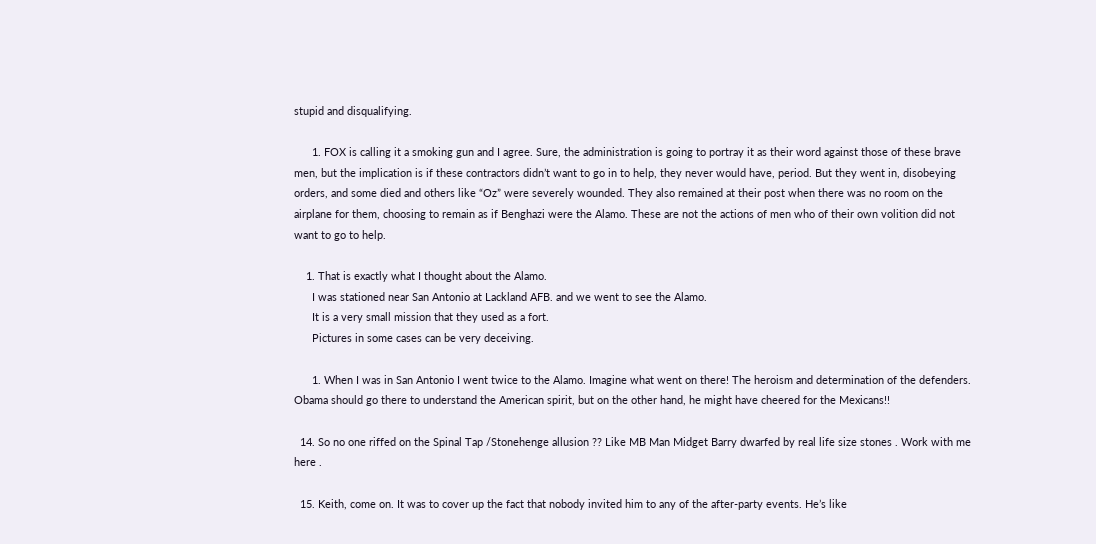stupid and disqualifying.

      1. FOX is calling it a smoking gun and I agree. Sure, the administration is going to portray it as their word against those of these brave men, but the implication is if these contractors didn’t want to go in to help, they never would have, period. But they went in, disobeying orders, and some died and others like “Oz” were severely wounded. They also remained at their post when there was no room on the airplane for them, choosing to remain as if Benghazi were the Alamo. These are not the actions of men who of their own volition did not want to go to help.

    1. That is exactly what I thought about the Alamo.
      I was stationed near San Antonio at Lackland AFB. and we went to see the Alamo.
      It is a very small mission that they used as a fort.
      Pictures in some cases can be very deceiving.

      1. When I was in San Antonio I went twice to the Alamo. Imagine what went on there! The heroism and determination of the defenders. Obama should go there to understand the American spirit, but on the other hand, he might have cheered for the Mexicans!!

  14. So no one riffed on the Spinal Tap /Stonehenge allusion ?? Like MB Man Midget Barry dwarfed by real life size stones . Work with me here .

  15. Keith, come on. It was to cover up the fact that nobody invited him to any of the after-party events. He’s like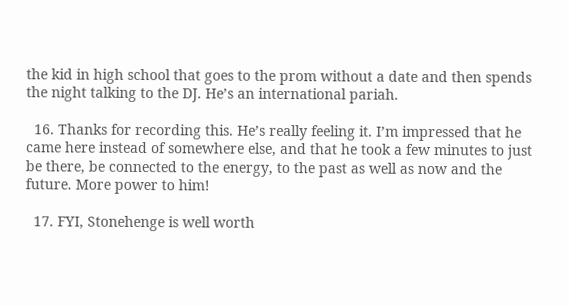the kid in high school that goes to the prom without a date and then spends the night talking to the DJ. He’s an international pariah.

  16. Thanks for recording this. He’s really feeling it. I’m impressed that he came here instead of somewhere else, and that he took a few minutes to just be there, be connected to the energy, to the past as well as now and the future. More power to him!

  17. FYI, Stonehenge is well worth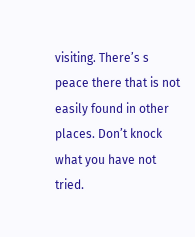visiting. There’s s peace there that is not easily found in other places. Don’t knock what you have not tried.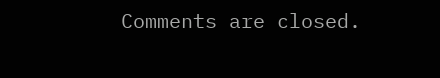Comments are closed.